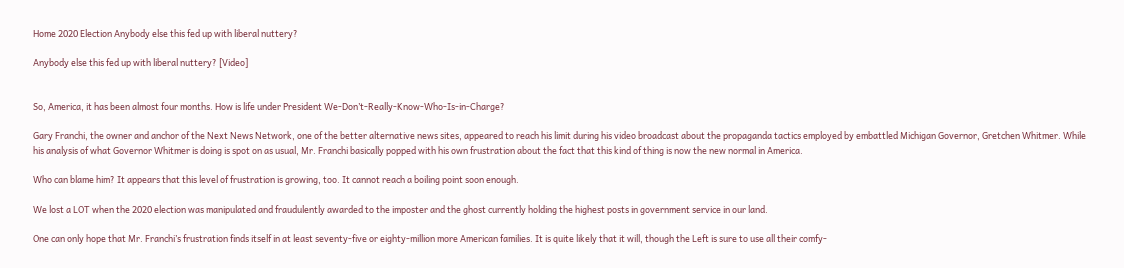Home 2020 Election Anybody else this fed up with liberal nuttery?

Anybody else this fed up with liberal nuttery? [Video]


So, America, it has been almost four months. How is life under President We-Don’t-Really-Know-Who-Is-in-Charge?

Gary Franchi, the owner and anchor of the Next News Network, one of the better alternative news sites, appeared to reach his limit during his video broadcast about the propaganda tactics employed by embattled Michigan Governor, Gretchen Whitmer. While his analysis of what Governor Whitmer is doing is spot on as usual, Mr. Franchi basically popped with his own frustration about the fact that this kind of thing is now the new normal in America.

Who can blame him? It appears that this level of frustration is growing, too. It cannot reach a boiling point soon enough.

We lost a LOT when the 2020 election was manipulated and fraudulently awarded to the imposter and the ghost currently holding the highest posts in government service in our land.

One can only hope that Mr. Franchi’s frustration finds itself in at least seventy-five or eighty-million more American families. It is quite likely that it will, though the Left is sure to use all their comfy-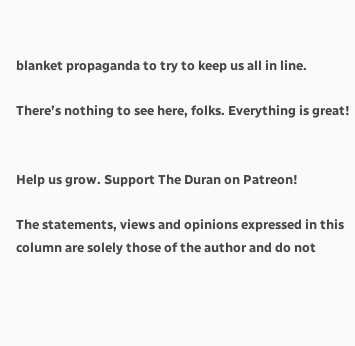blanket propaganda to try to keep us all in line.

There’s nothing to see here, folks. Everything is great!


Help us grow. Support The Duran on Patreon!

The statements, views and opinions expressed in this column are solely those of the author and do not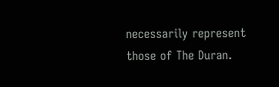necessarily represent those of The Duran.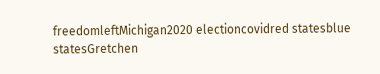freedomleftMichigan2020 electioncovidred statesblue statesGretchen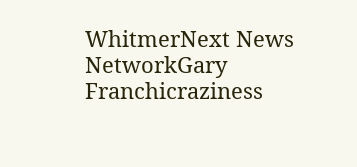WhitmerNext News NetworkGary Franchicraziness